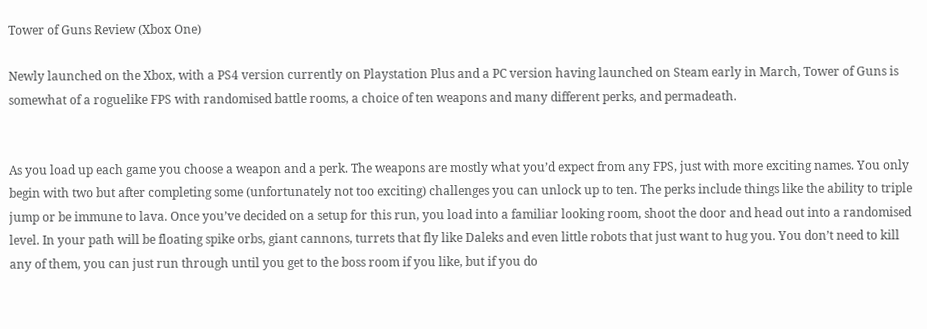Tower of Guns Review (Xbox One)

Newly launched on the Xbox, with a PS4 version currently on Playstation Plus and a PC version having launched on Steam early in March, Tower of Guns is somewhat of a roguelike FPS with randomised battle rooms, a choice of ten weapons and many different perks, and permadeath.


As you load up each game you choose a weapon and a perk. The weapons are mostly what you’d expect from any FPS, just with more exciting names. You only begin with two but after completing some (unfortunately not too exciting) challenges you can unlock up to ten. The perks include things like the ability to triple jump or be immune to lava. Once you’ve decided on a setup for this run, you load into a familiar looking room, shoot the door and head out into a randomised level. In your path will be floating spike orbs, giant cannons, turrets that fly like Daleks and even little robots that just want to hug you. You don’t need to kill any of them, you can just run through until you get to the boss room if you like, but if you do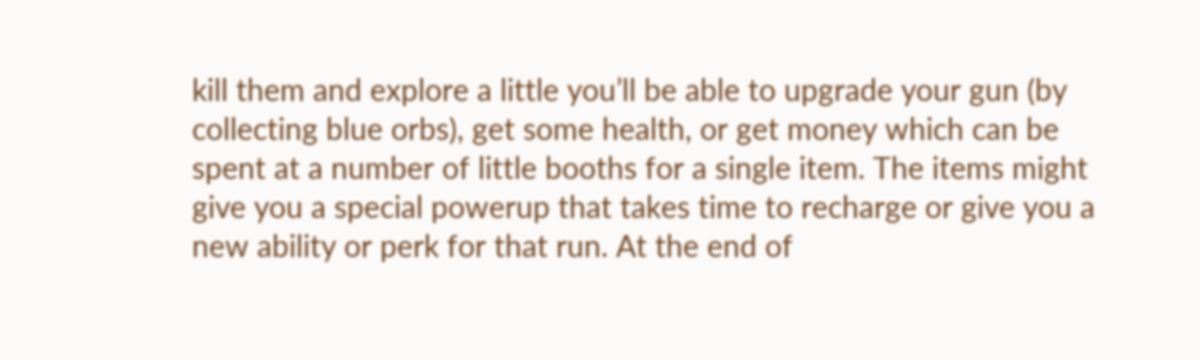kill them and explore a little you’ll be able to upgrade your gun (by collecting blue orbs), get some health, or get money which can be spent at a number of little booths for a single item. The items might give you a special powerup that takes time to recharge or give you a new ability or perk for that run. At the end of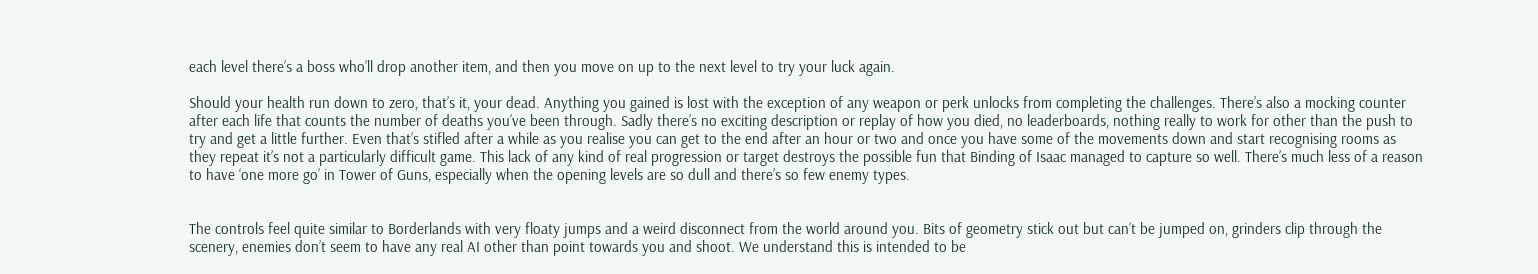each level there’s a boss who’ll drop another item, and then you move on up to the next level to try your luck again.

Should your health run down to zero, that’s it, your dead. Anything you gained is lost with the exception of any weapon or perk unlocks from completing the challenges. There’s also a mocking counter after each life that counts the number of deaths you’ve been through. Sadly there’s no exciting description or replay of how you died, no leaderboards, nothing really to work for other than the push to try and get a little further. Even that’s stifled after a while as you realise you can get to the end after an hour or two and once you have some of the movements down and start recognising rooms as they repeat it’s not a particularly difficult game. This lack of any kind of real progression or target destroys the possible fun that Binding of Isaac managed to capture so well. There’s much less of a reason to have ‘one more go’ in Tower of Guns, especially when the opening levels are so dull and there’s so few enemy types.


The controls feel quite similar to Borderlands with very floaty jumps and a weird disconnect from the world around you. Bits of geometry stick out but can’t be jumped on, grinders clip through the scenery, enemies don’t seem to have any real AI other than point towards you and shoot. We understand this is intended to be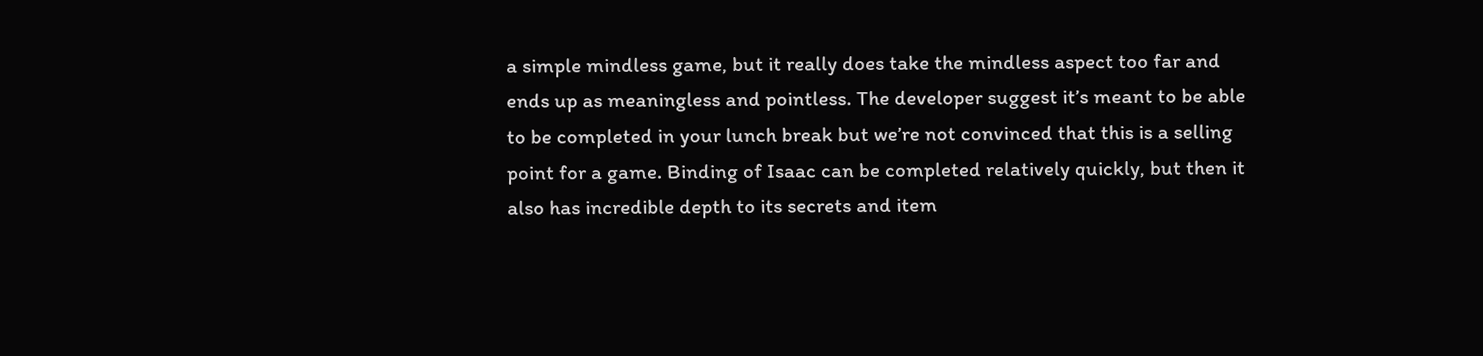a simple mindless game, but it really does take the mindless aspect too far and ends up as meaningless and pointless. The developer suggest it’s meant to be able to be completed in your lunch break but we’re not convinced that this is a selling point for a game. Binding of Isaac can be completed relatively quickly, but then it also has incredible depth to its secrets and item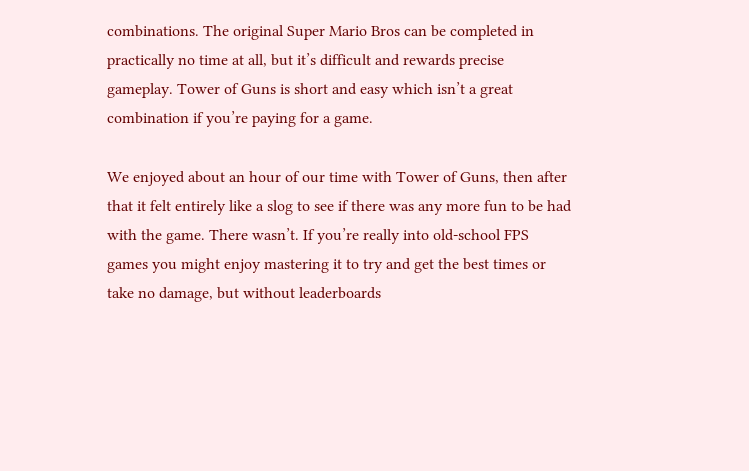combinations. The original Super Mario Bros can be completed in practically no time at all, but it’s difficult and rewards precise gameplay. Tower of Guns is short and easy which isn’t a great combination if you’re paying for a game.

We enjoyed about an hour of our time with Tower of Guns, then after that it felt entirely like a slog to see if there was any more fun to be had with the game. There wasn’t. If you’re really into old-school FPS games you might enjoy mastering it to try and get the best times or take no damage, but without leaderboards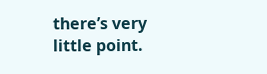there’s very little point.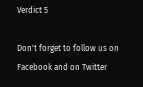Verdict 5

Don't forget to follow us on Facebook and on Twitter